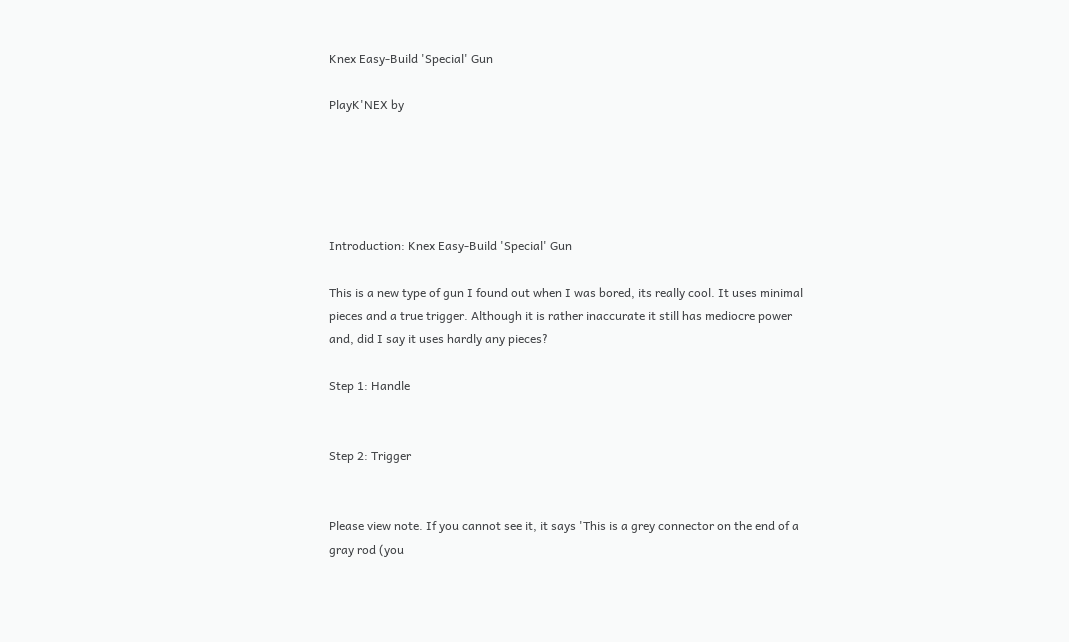Knex Easy-Build 'Special' Gun

PlayK'NEX by





Introduction: Knex Easy-Build 'Special' Gun

This is a new type of gun I found out when I was bored, its really cool. It uses minimal pieces and a true trigger. Although it is rather inaccurate it still has mediocre power and, did I say it uses hardly any pieces?

Step 1: Handle


Step 2: Trigger


Please view note. If you cannot see it, it says 'This is a grey connector on the end of a gray rod (you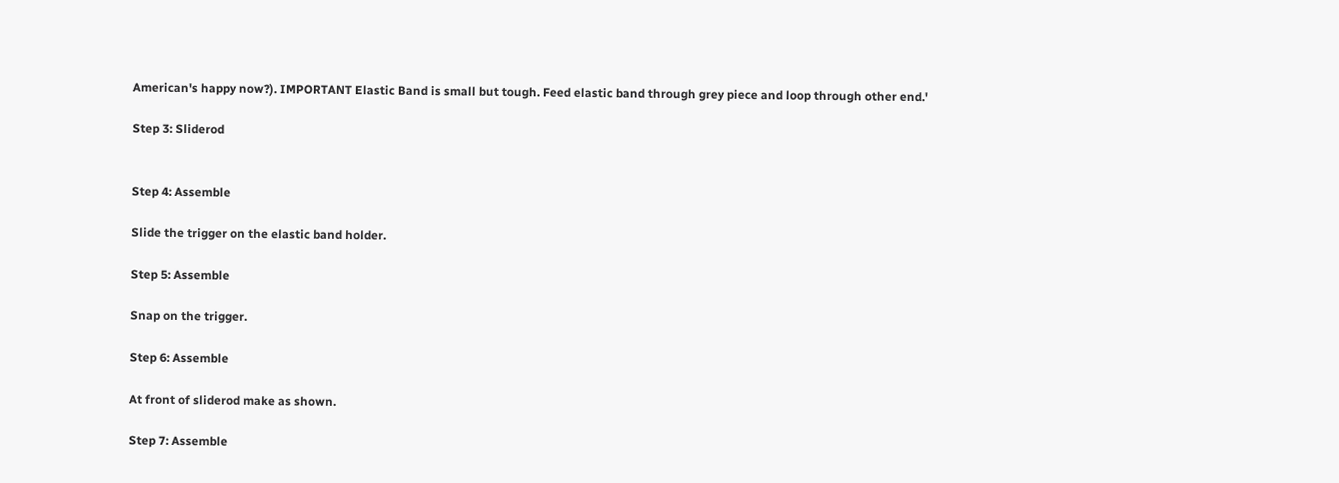American's happy now?). IMPORTANT Elastic Band is small but tough. Feed elastic band through grey piece and loop through other end.'

Step 3: Sliderod


Step 4: Assemble

Slide the trigger on the elastic band holder.

Step 5: Assemble

Snap on the trigger.

Step 6: Assemble

At front of sliderod make as shown.

Step 7: Assemble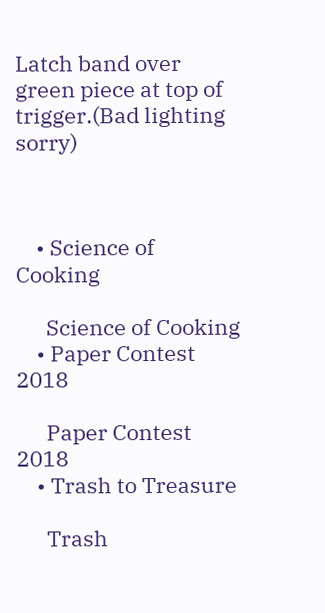Latch band over green piece at top of trigger.(Bad lighting sorry)



    • Science of Cooking

      Science of Cooking
    • Paper Contest 2018

      Paper Contest 2018
    • Trash to Treasure

      Trash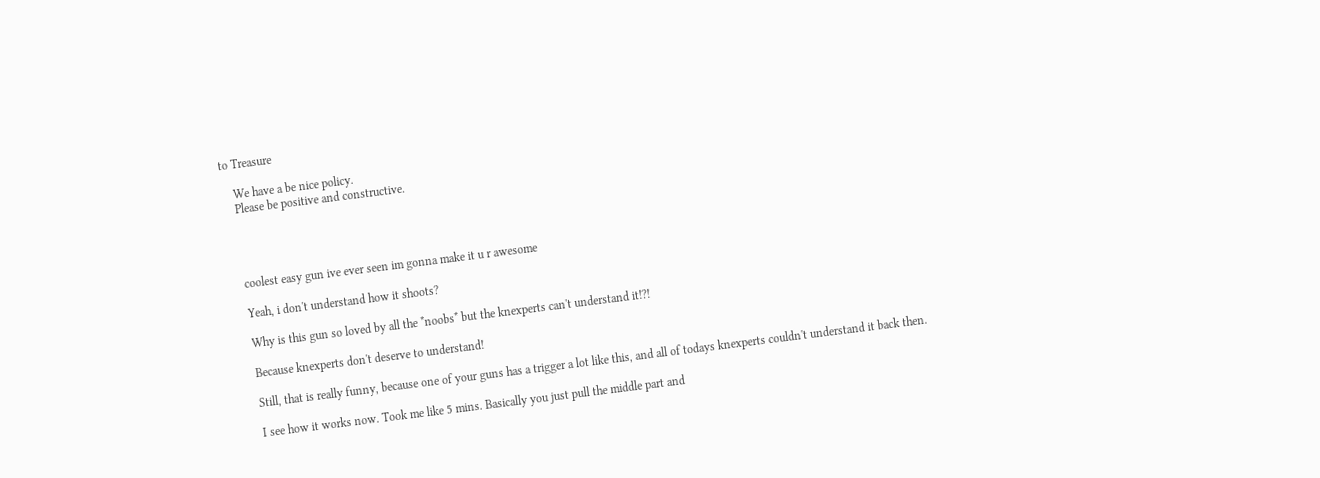to Treasure

    We have a be nice policy.
    Please be positive and constructive.




    coolest easy gun ive ever seen im gonna make it u r awesome

    Yeah, i don't understand how it shoots?

    Why is this gun so loved by all the *noobs* but the knexperts can't understand it!?!

    Because knexperts don't deserve to understand!

    Still, that is really funny, because one of your guns has a trigger a lot like this, and all of todays knexperts couldn't understand it back then.

    I see how it works now. Took me like 5 mins. Basically you just pull the middle part and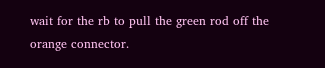wait for the rb to pull the green rod off the orange connector.